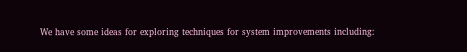We have some ideas for exploring techniques for system improvements including: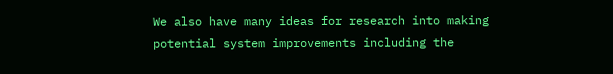We also have many ideas for research into making potential system improvements including the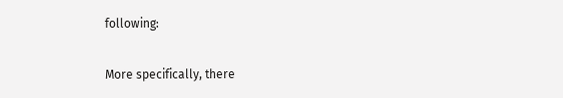following:

More specifically, there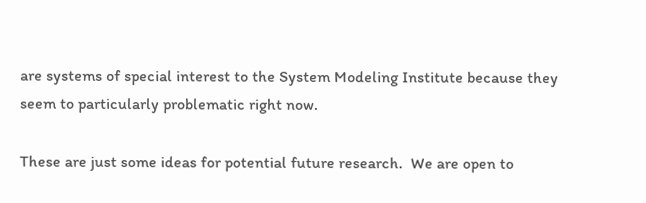are systems of special interest to the System Modeling Institute because they seem to particularly problematic right now.

These are just some ideas for potential future research.  We are open to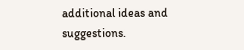additional ideas and suggestions.